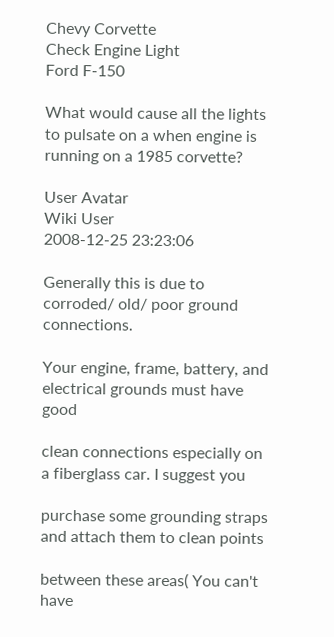Chevy Corvette
Check Engine Light
Ford F-150

What would cause all the lights to pulsate on a when engine is running on a 1985 corvette?

User Avatar
Wiki User
2008-12-25 23:23:06

Generally this is due to corroded/ old/ poor ground connections.

Your engine, frame, battery, and electrical grounds must have good

clean connections especially on a fiberglass car. I suggest you

purchase some grounding straps and attach them to clean points

between these areas( You can't have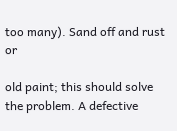too many). Sand off and rust or

old paint; this should solve the problem. A defective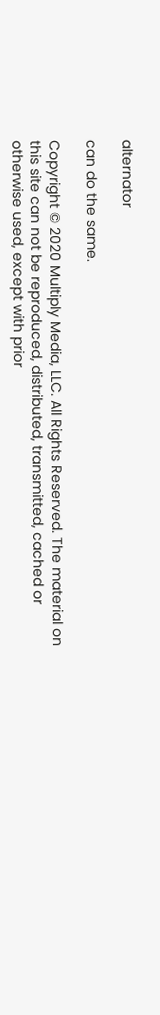alternator

can do the same.

Copyright © 2020 Multiply Media, LLC. All Rights Reserved. The material on this site can not be reproduced, distributed, transmitted, cached or otherwise used, except with prior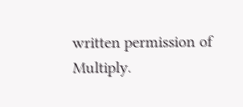written permission of Multiply.